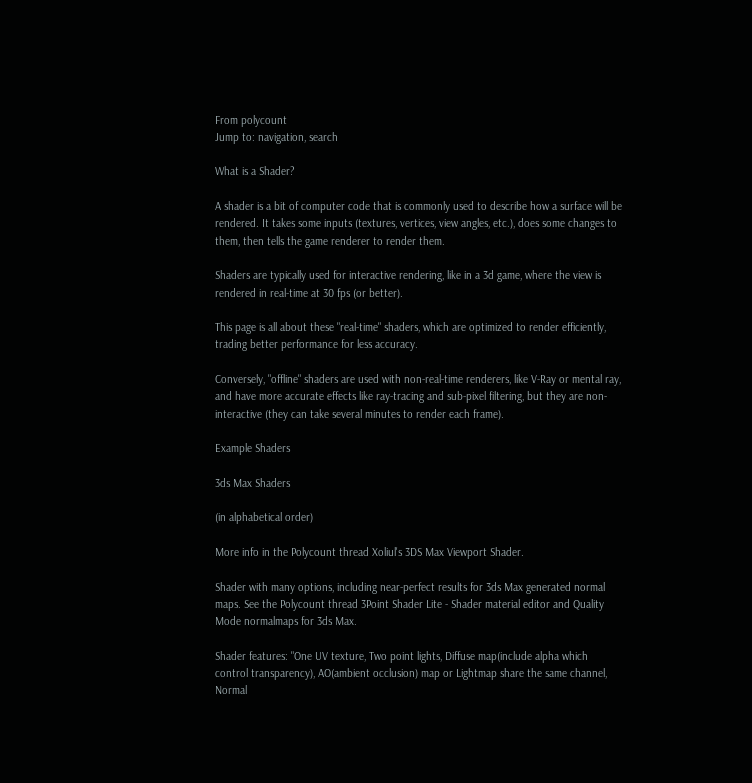From polycount
Jump to: navigation, search

What is a Shader?

A shader is a bit of computer code that is commonly used to describe how a surface will be rendered. It takes some inputs (textures, vertices, view angles, etc.), does some changes to them, then tells the game renderer to render them.

Shaders are typically used for interactive rendering, like in a 3d game, where the view is rendered in real-time at 30 fps (or better).

This page is all about these "real-time" shaders, which are optimized to render efficiently, trading better performance for less accuracy.

Conversely, "offline" shaders are used with non-real-time renderers, like V-Ray or mental ray, and have more accurate effects like ray-tracing and sub-pixel filtering, but they are non-interactive (they can take several minutes to render each frame).

Example Shaders

3ds Max Shaders

(in alphabetical order)

More info in the Polycount thread Xoliul's 3DS Max Viewport Shader.

Shader with many options, including near-perfect results for 3ds Max generated normal maps. See the Polycount thread 3Point Shader Lite - Shader material editor and Quality Mode normalmaps for 3ds Max.

Shader features: "One UV texture, Two point lights, Diffuse map(include alpha which control transparency), AO(ambient occlusion) map or Lightmap share the same channel, Normal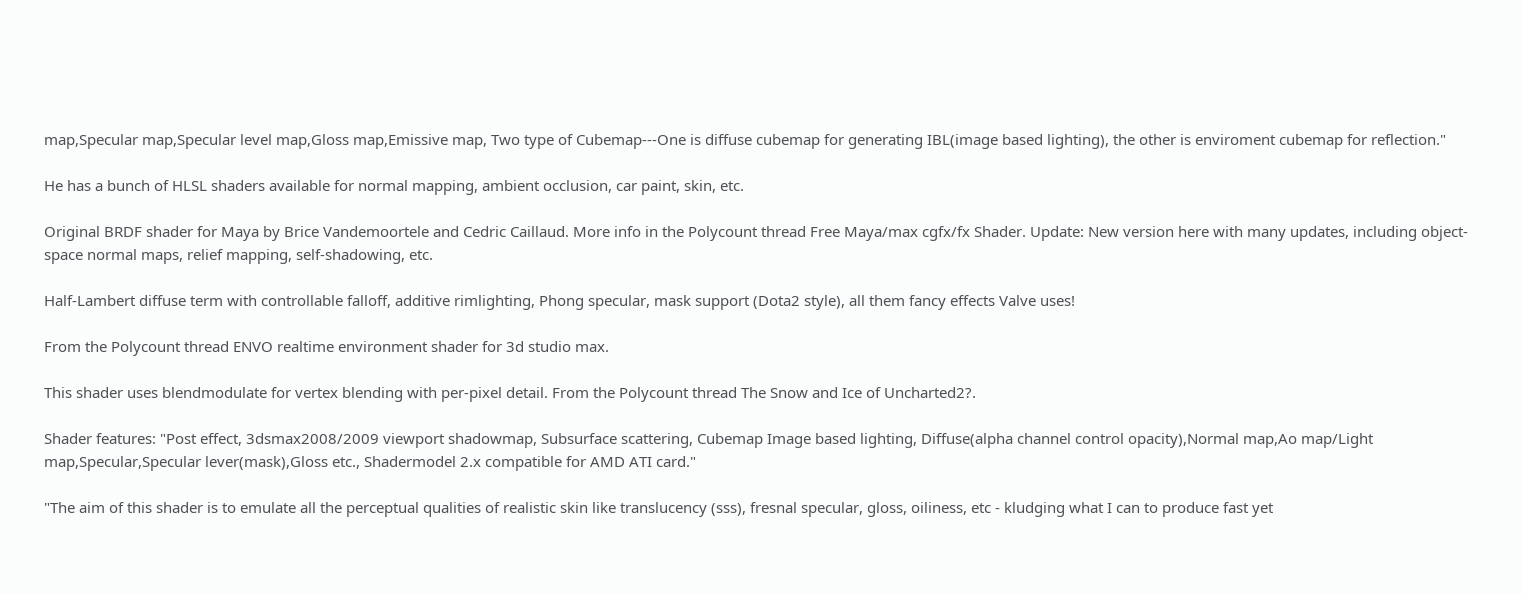map,Specular map,Specular level map,Gloss map,Emissive map, Two type of Cubemap---One is diffuse cubemap for generating IBL(image based lighting), the other is enviroment cubemap for reflection."

He has a bunch of HLSL shaders available for normal mapping, ambient occlusion, car paint, skin, etc.

Original BRDF shader for Maya by Brice Vandemoortele and Cedric Caillaud. More info in the Polycount thread Free Maya/max cgfx/fx Shader. Update: New version here with many updates, including object-space normal maps, relief mapping, self-shadowing, etc.

Half-Lambert diffuse term with controllable falloff, additive rimlighting, Phong specular, mask support (Dota2 style), all them fancy effects Valve uses!

From the Polycount thread ENVO realtime environment shader for 3d studio max.

This shader uses blendmodulate for vertex blending with per-pixel detail. From the Polycount thread The Snow and Ice of Uncharted2?.

Shader features: "Post effect, 3dsmax2008/2009 viewport shadowmap, Subsurface scattering, Cubemap Image based lighting, Diffuse(alpha channel control opacity),Normal map,Ao map/Light map,Specular,Specular lever(mask),Gloss etc., Shadermodel 2.x compatible for AMD ATI card."

"The aim of this shader is to emulate all the perceptual qualities of realistic skin like translucency (sss), fresnal specular, gloss, oiliness, etc - kludging what I can to produce fast yet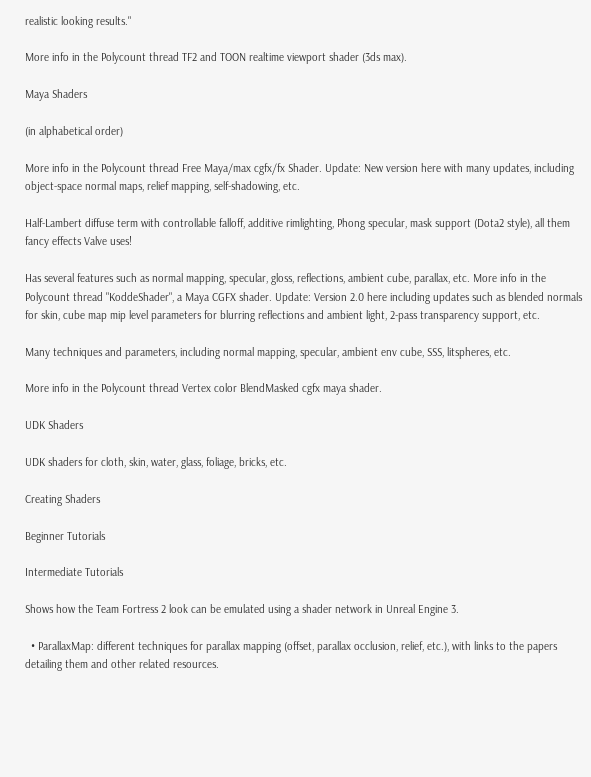realistic looking results."

More info in the Polycount thread TF2 and TOON realtime viewport shader (3ds max).

Maya Shaders

(in alphabetical order)

More info in the Polycount thread Free Maya/max cgfx/fx Shader. Update: New version here with many updates, including object-space normal maps, relief mapping, self-shadowing, etc.

Half-Lambert diffuse term with controllable falloff, additive rimlighting, Phong specular, mask support (Dota2 style), all them fancy effects Valve uses!

Has several features such as normal mapping, specular, gloss, reflections, ambient cube, parallax, etc. More info in the Polycount thread "KoddeShader", a Maya CGFX shader. Update: Version 2.0 here including updates such as blended normals for skin, cube map mip level parameters for blurring reflections and ambient light, 2-pass transparency support, etc.

Many techniques and parameters, including normal mapping, specular, ambient env cube, SSS, litspheres, etc.

More info in the Polycount thread Vertex color BlendMasked cgfx maya shader.

UDK Shaders

UDK shaders for cloth, skin, water, glass, foliage, bricks, etc.

Creating Shaders

Beginner Tutorials

Intermediate Tutorials

Shows how the Team Fortress 2 look can be emulated using a shader network in Unreal Engine 3.

  • ParallaxMap: different techniques for parallax mapping (offset, parallax occlusion, relief, etc.), with links to the papers detailing them and other related resources.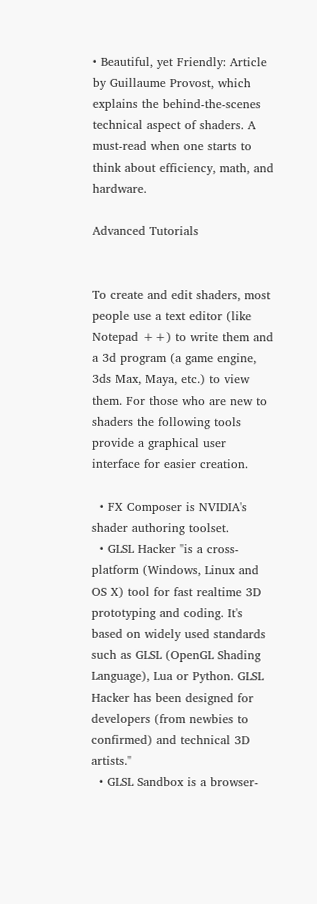• Beautiful, yet Friendly: Article by Guillaume Provost, which explains the behind-the-scenes technical aspect of shaders. A must-read when one starts to think about efficiency, math, and hardware.

Advanced Tutorials


To create and edit shaders, most people use a text editor (like Notepad ++) to write them and a 3d program (a game engine, 3ds Max, Maya, etc.) to view them. For those who are new to shaders the following tools provide a graphical user interface for easier creation.

  • FX Composer is NVIDIA's shader authoring toolset.
  • GLSL Hacker "is a cross-platform (Windows, Linux and OS X) tool for fast realtime 3D prototyping and coding. It's based on widely used standards such as GLSL (OpenGL Shading Language), Lua or Python. GLSL Hacker has been designed for developers (from newbies to confirmed) and technical 3D artists."
  • GLSL Sandbox is a browser-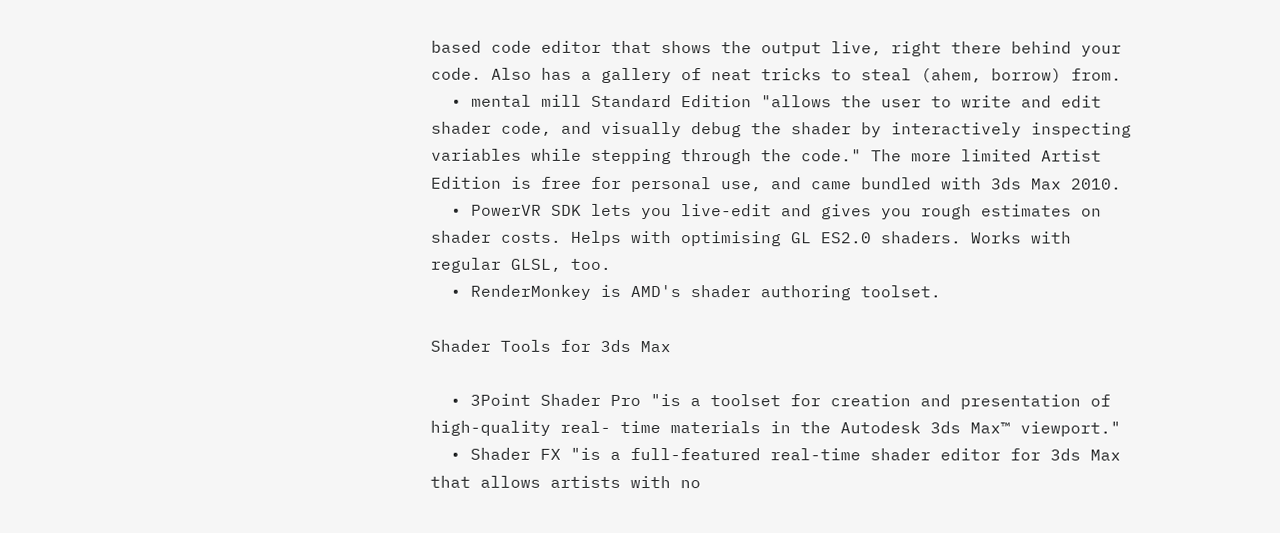based code editor that shows the output live, right there behind your code. Also has a gallery of neat tricks to steal (ahem, borrow) from.
  • mental mill Standard Edition "allows the user to write and edit shader code, and visually debug the shader by interactively inspecting variables while stepping through the code." The more limited Artist Edition is free for personal use, and came bundled with 3ds Max 2010.
  • PowerVR SDK lets you live-edit and gives you rough estimates on shader costs. Helps with optimising GL ES2.0 shaders. Works with regular GLSL, too.
  • RenderMonkey is AMD's shader authoring toolset.

Shader Tools for 3ds Max

  • 3Point Shader Pro "is a toolset for creation and presentation of high-quality real- time materials in the Autodesk 3ds Max™ viewport."
  • Shader FX "is a full-featured real-time shader editor for 3ds Max that allows artists with no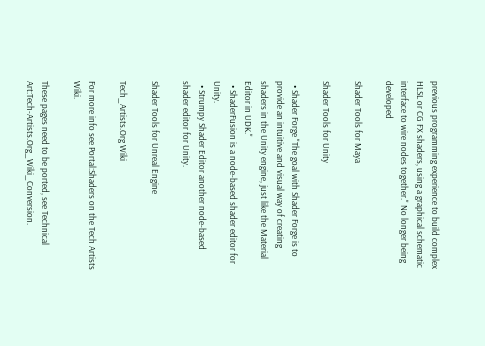previous programming experience to build complex HLSL or CG FX shaders, using a graphical schematic interface to wire nodes together." No longer being developed

Shader Tools for Maya

Shader Tools for Unity

  • Shader Forge "The goal with Shader Forge is to provide an intuitive and visual way of creating shaders in the Unity engine, just like the Material Editor in UDK."
  • ShaderFusion is a node-based shader editor for Unity.
  • Strumpy Shader Editor another node-based shader editor for Unity.

Shader Tools for Unreal Engine

Tech_Artists.Org Wiki

For more info see Portal:Shaders on the Tech Artists Wiki.

These pages need to be ported, see Technical Art:Tech-Artists.Org_Wiki_Conversion.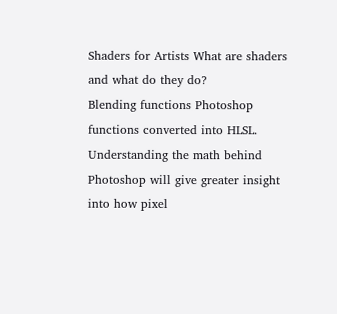Shaders for Artists What are shaders and what do they do?
Blending functions Photoshop functions converted into HLSL. Understanding the math behind Photoshop will give greater insight into how pixel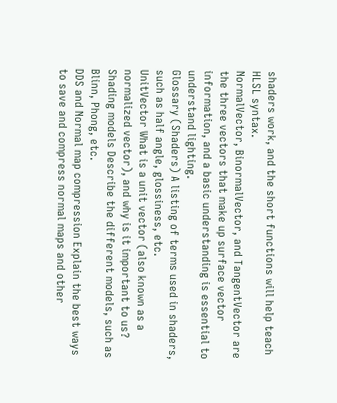shaders work, and the short functions will help teach HLSL syntax.
NormalVector, BinormalVector, and TangentVector are the three vectors that make up surface vector information, and a basic understanding is essential to understand lighting.
Glossary (Shaders) A listing of terms used in shaders, such as half angle, glossiness, etc.
UnitVector What is a unit vector (also known as a normalized vector), and why is it important to us?
Shading models Describe the different models, such as Blinn, Phong, etc.
DDS and Normal map compression Explain the best ways to save and compress normal maps and other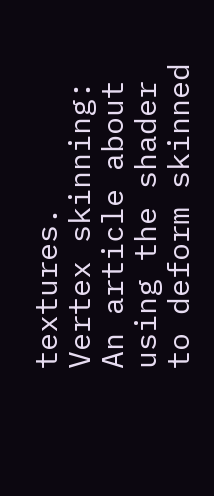textures.
Vertex skinning: An article about using the shader to deform skinned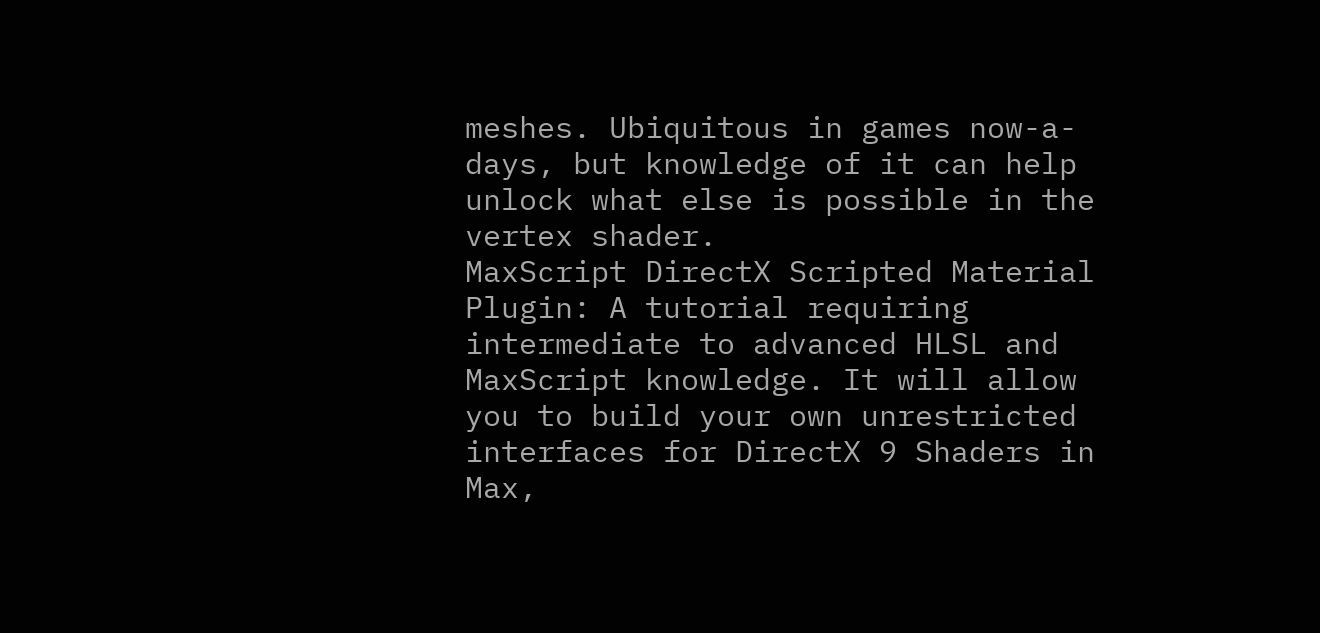meshes. Ubiquitous in games now-a-days, but knowledge of it can help unlock what else is possible in the vertex shader.
MaxScript DirectX Scripted Material Plugin: A tutorial requiring intermediate to advanced HLSL and MaxScript knowledge. It will allow you to build your own unrestricted interfaces for DirectX 9 Shaders in Max,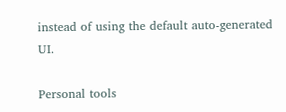instead of using the default auto-generated UI.

Personal tools